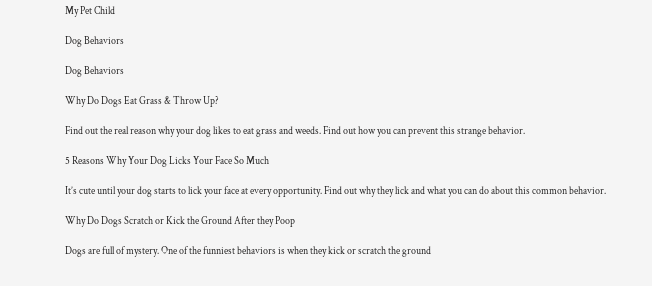My Pet Child

Dog Behaviors

Dog Behaviors

Why Do Dogs Eat Grass & Throw Up?

Find out the real reason why your dog likes to eat grass and weeds. Find out how you can prevent this strange behavior.

5 Reasons Why Your Dog Licks Your Face So Much

It’s cute until your dog starts to lick your face at every opportunity. Find out why they lick and what you can do about this common behavior.

Why Do Dogs Scratch or Kick the Ground After they Poop

Dogs are full of mystery. One of the funniest behaviors is when they kick or scratch the ground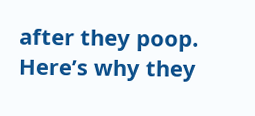after they poop. Here’s why they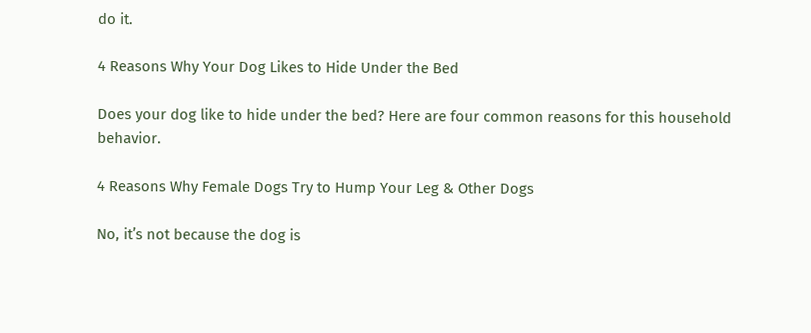do it.

4 Reasons Why Your Dog Likes to Hide Under the Bed

Does your dog like to hide under the bed? Here are four common reasons for this household behavior.

4 Reasons Why Female Dogs Try to Hump Your Leg & Other Dogs

No, it’s not because the dog is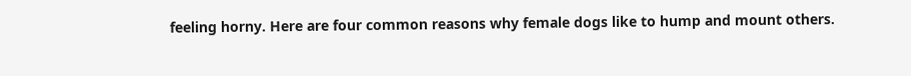feeling horny. Here are four common reasons why female dogs like to hump and mount others.